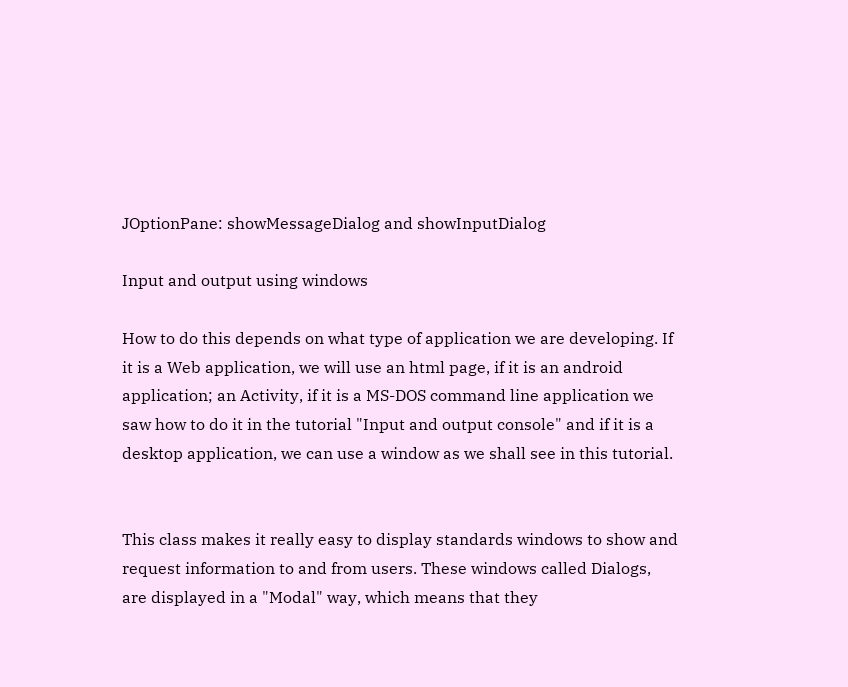JOptionPane: showMessageDialog and showInputDialog

Input and output using windows

How to do this depends on what type of application we are developing. If it is a Web application, we will use an html page, if it is an android application; an Activity, if it is a MS-DOS command line application we saw how to do it in the tutorial "Input and output console" and if it is a desktop application, we can use a window as we shall see in this tutorial.


This class makes it really easy to display standards windows to show and request information to and from users. These windows called Dialogs, are displayed in a "Modal" way, which means that they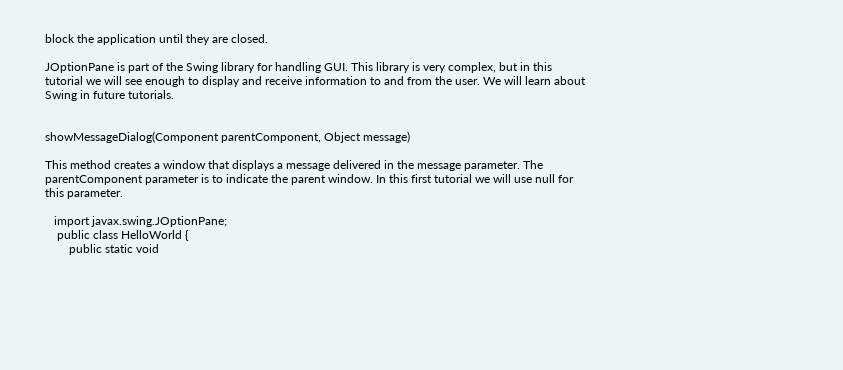block the application until they are closed.

JOptionPane is part of the Swing library for handling GUI. This library is very complex, but in this tutorial we will see enough to display and receive information to and from the user. We will learn about Swing in future tutorials.


showMessageDialog(Component parentComponent, Object message)

This method creates a window that displays a message delivered in the message parameter. The parentComponent parameter is to indicate the parent window. In this first tutorial we will use null for this parameter.

   import javax.swing.JOptionPane;
    public class HelloWorld {
        public static void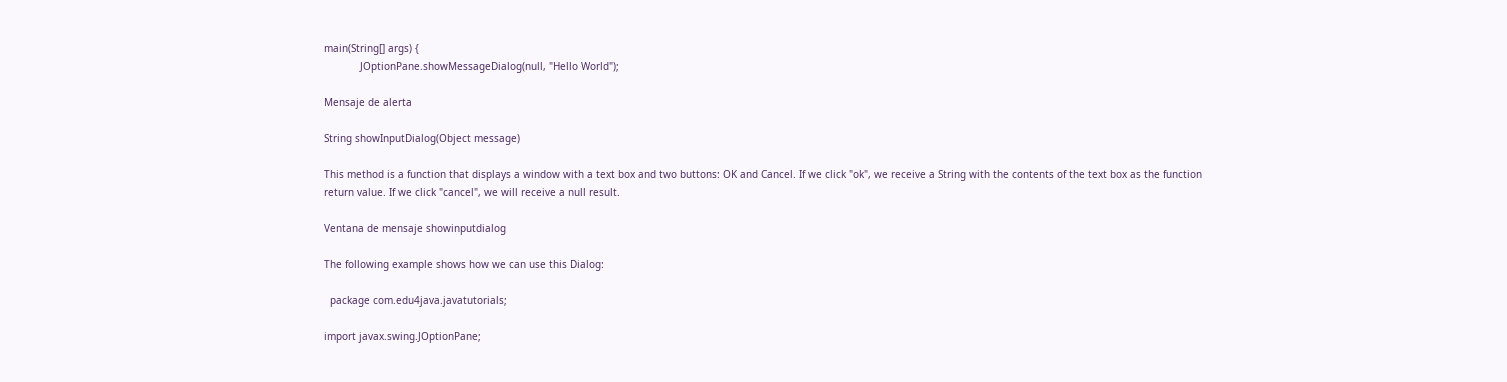main(String[] args) {
            JOptionPane.showMessageDialog(null, "Hello World");

Mensaje de alerta

String showInputDialog(Object message)

This method is a function that displays a window with a text box and two buttons: OK and Cancel. If we click "ok", we receive a String with the contents of the text box as the function return value. If we click "cancel", we will receive a null result.

Ventana de mensaje showinputdialog

The following example shows how we can use this Dialog:

  package com.edu4java.javatutorials;

import javax.swing.JOptionPane;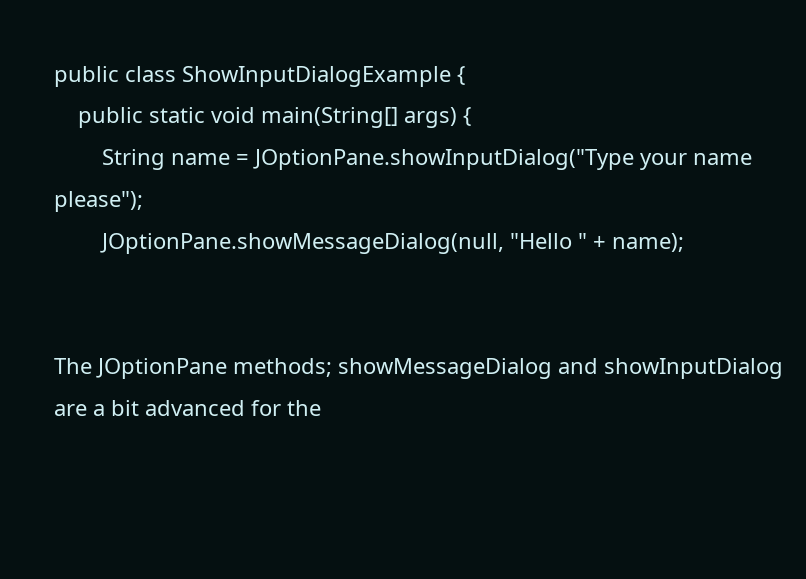public class ShowInputDialogExample {
    public static void main(String[] args) {
        String name = JOptionPane.showInputDialog("Type your name please");
        JOptionPane.showMessageDialog(null, "Hello " + name);


The JOptionPane methods; showMessageDialog and showInputDialog are a bit advanced for the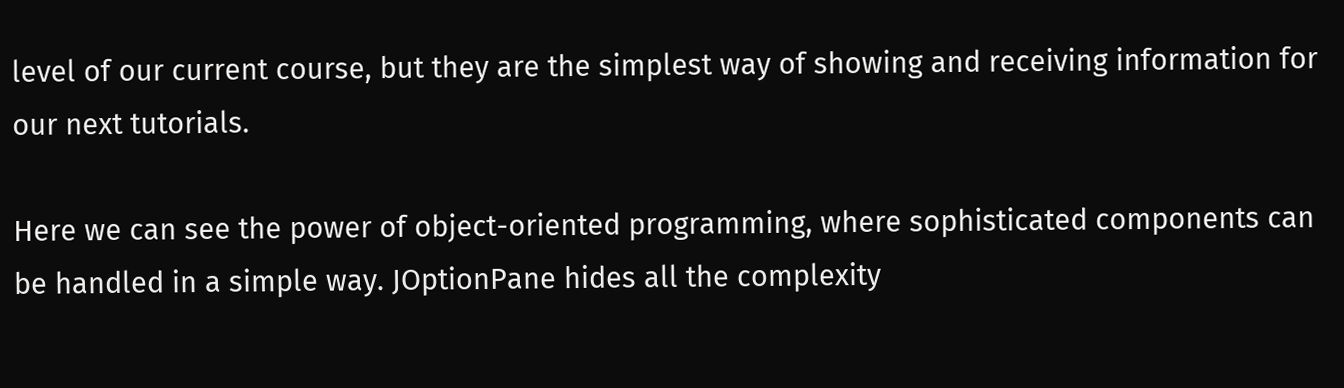level of our current course, but they are the simplest way of showing and receiving information for our next tutorials.

Here we can see the power of object-oriented programming, where sophisticated components can be handled in a simple way. JOptionPane hides all the complexity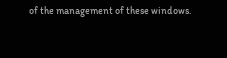of the management of these windows.